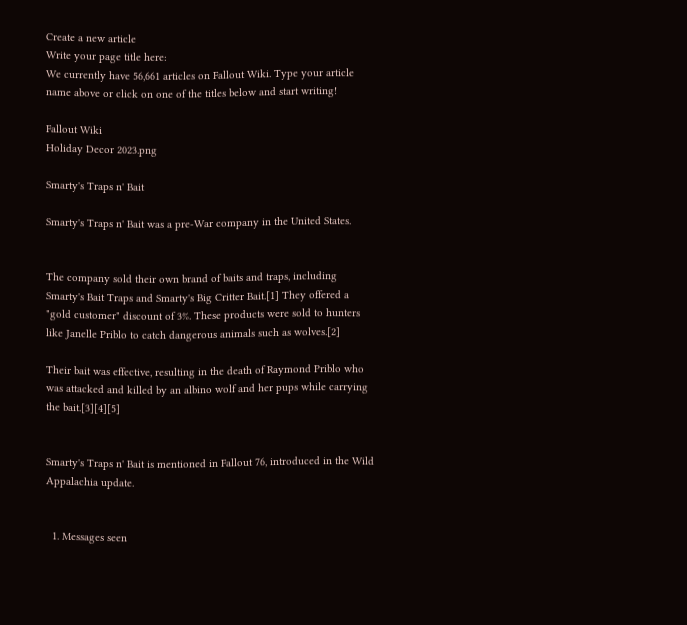Create a new article
Write your page title here:
We currently have 56,661 articles on Fallout Wiki. Type your article name above or click on one of the titles below and start writing!

Fallout Wiki
Holiday Decor 2023.png

Smarty's Traps n' Bait

Smarty's Traps n' Bait was a pre-War company in the United States.


The company sold their own brand of baits and traps, including Smarty's Bait Traps and Smarty's Big Critter Bait.[1] They offered a "gold customer" discount of 3%. These products were sold to hunters like Janelle Priblo to catch dangerous animals such as wolves.[2]

Their bait was effective, resulting in the death of Raymond Priblo who was attacked and killed by an albino wolf and her pups while carrying the bait.[3][4][5]


Smarty's Traps n' Bait is mentioned in Fallout 76, introduced in the Wild Appalachia update.


  1. Messages seen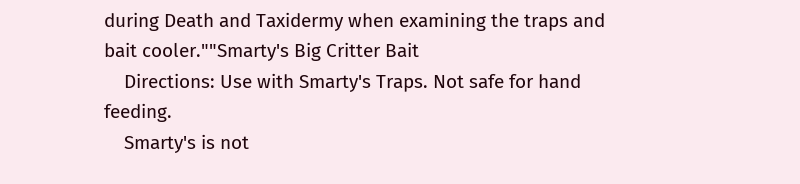during Death and Taxidermy when examining the traps and bait cooler.""Smarty's Big Critter Bait
    Directions: Use with Smarty's Traps. Not safe for hand feeding.
    Smarty's is not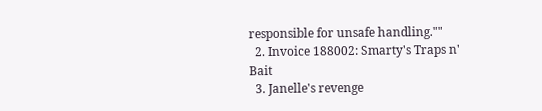responsible for unsafe handling.""
  2. Invoice 188002: Smarty's Traps n' Bait
  3. Janelle's revenge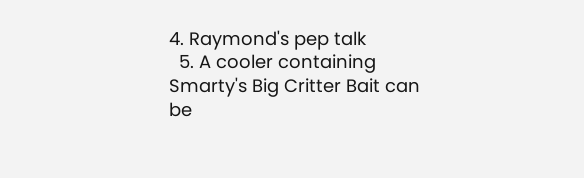4. Raymond's pep talk
  5. A cooler containing Smarty's Big Critter Bait can be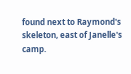found next to Raymond's skeleton, east of Janelle's camp.